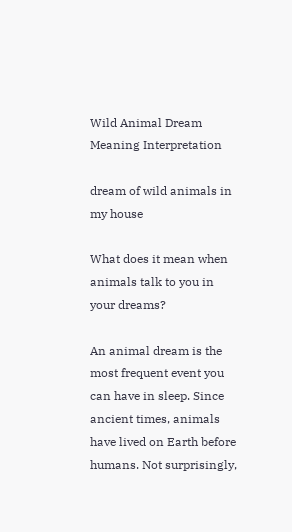Wild Animal Dream Meaning Interpretation

dream of wild animals in my house

What does it mean when animals talk to you in your dreams?

An animal dream is the most frequent event you can have in sleep. Since ancient times, animals have lived on Earth before humans. Not surprisingly,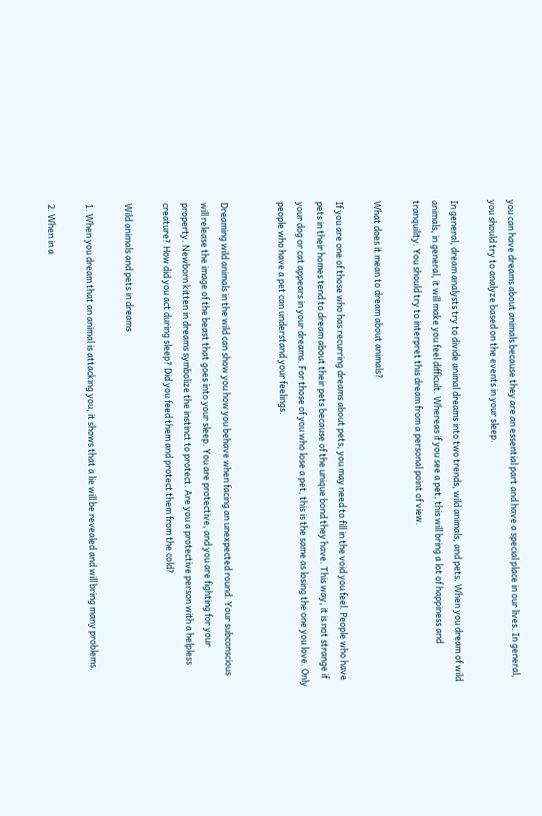you can have dreams about animals because they are an essential part and have a special place in our lives. In general, you should try to analyze based on the events in your sleep.

In general, dream analysts try to divide animal dreams into two trends, wild animals, and pets. When you dream of wild animals, in general, it will make you feel difficult. Whereas if you see a pet, this will bring a lot of happiness and tranquility. You should try to interpret this dream from a personal point of view.

What does it mean to dream about animals?

If you are one of those who has recurring dreams about pets, you may need to fill in the void you feel. People who have pets in their homes tend to dream about their pets because of the unique bond they have. This way, it is not strange if your dog or cat appears in your dreams. For those of you who lose a pet, this is the same as losing the one you love. Only people who have a pet can understand your feelings.


Dreaming wild animals in the wild can show you how you behave when facing an unexpected round. Your subconscious will release the image of the beast that goes into your sleep. You are protective, and you are fighting for your property. Newborn kitten in dreams symbolize the instinct to protect. Are you a protective person with a helpless creature? How did you act during sleep? Did you feed them and protect them from the cold?

Wild animals and pets in dreams

1. When you dream that an animal is attacking you, it shows that a lie will be revealed and will bring many problems.

2. When in a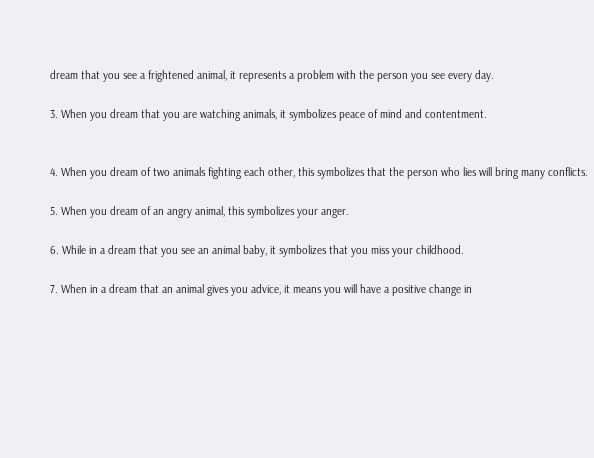dream that you see a frightened animal, it represents a problem with the person you see every day.

3. When you dream that you are watching animals, it symbolizes peace of mind and contentment.


4. When you dream of two animals fighting each other, this symbolizes that the person who lies will bring many conflicts.

5. When you dream of an angry animal, this symbolizes your anger.

6. While in a dream that you see an animal baby, it symbolizes that you miss your childhood.

7. When in a dream that an animal gives you advice, it means you will have a positive change in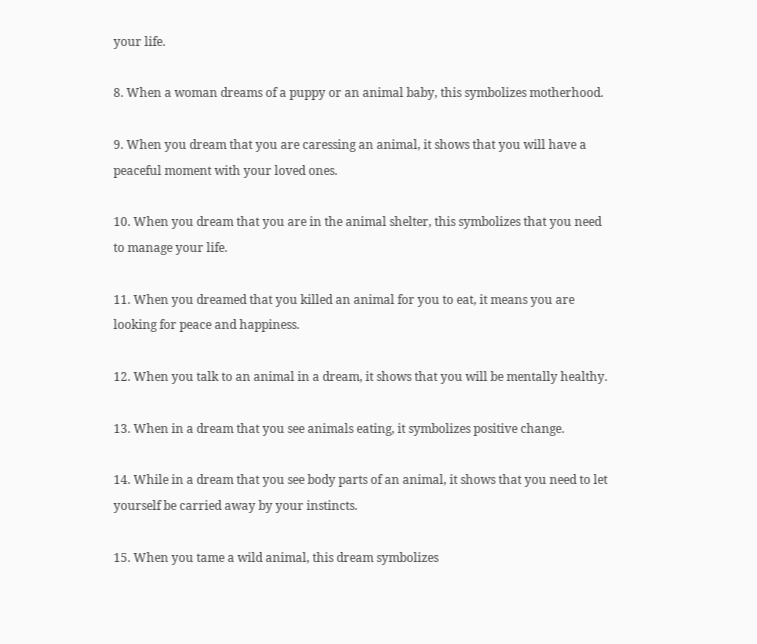your life.

8. When a woman dreams of a puppy or an animal baby, this symbolizes motherhood.

9. When you dream that you are caressing an animal, it shows that you will have a peaceful moment with your loved ones.

10. When you dream that you are in the animal shelter, this symbolizes that you need to manage your life.

11. When you dreamed that you killed an animal for you to eat, it means you are looking for peace and happiness.

12. When you talk to an animal in a dream, it shows that you will be mentally healthy.

13. When in a dream that you see animals eating, it symbolizes positive change.

14. While in a dream that you see body parts of an animal, it shows that you need to let yourself be carried away by your instincts.

15. When you tame a wild animal, this dream symbolizes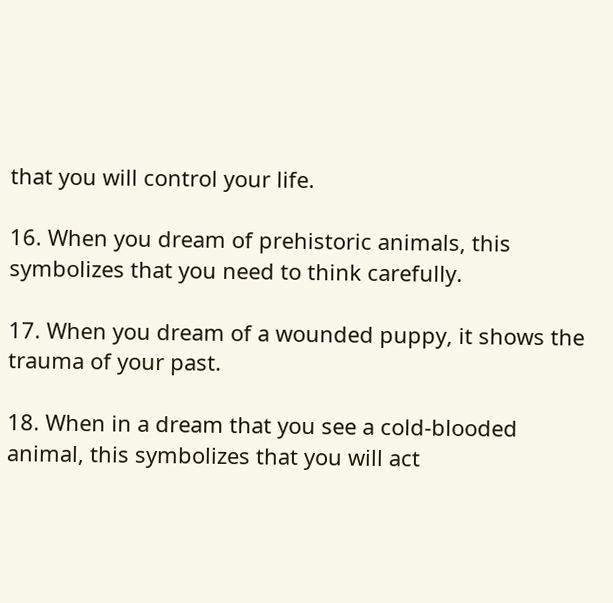that you will control your life.

16. When you dream of prehistoric animals, this symbolizes that you need to think carefully.

17. When you dream of a wounded puppy, it shows the trauma of your past.

18. When in a dream that you see a cold-blooded animal, this symbolizes that you will act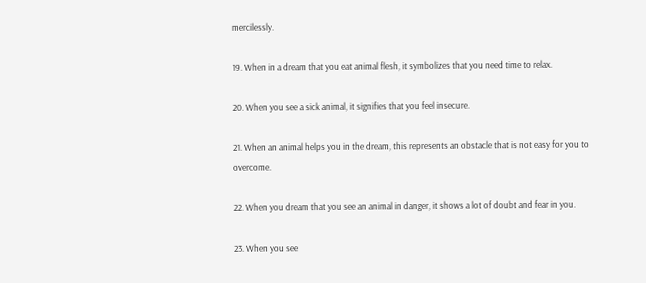mercilessly.

19. When in a dream that you eat animal flesh, it symbolizes that you need time to relax.

20. When you see a sick animal, it signifies that you feel insecure.

21. When an animal helps you in the dream, this represents an obstacle that is not easy for you to overcome.

22. When you dream that you see an animal in danger, it shows a lot of doubt and fear in you.

23. When you see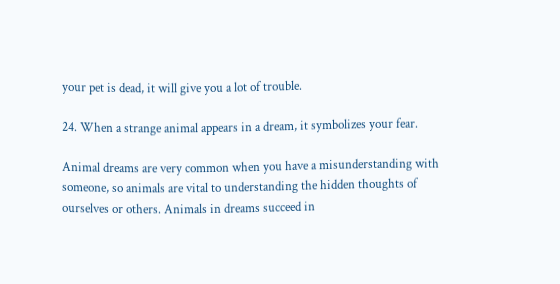your pet is dead, it will give you a lot of trouble.

24. When a strange animal appears in a dream, it symbolizes your fear.

Animal dreams are very common when you have a misunderstanding with someone, so animals are vital to understanding the hidden thoughts of ourselves or others. Animals in dreams succeed in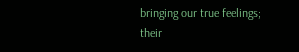bringing our true feelings; their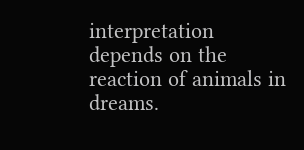interpretation depends on the reaction of animals in dreams.